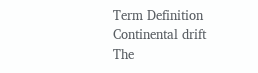Term Definition
Continental drift The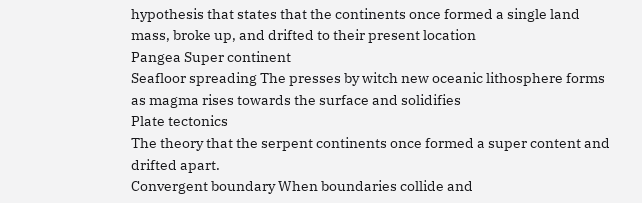hypothesis that states that the continents once formed a single land mass, broke up, and drifted to their present location
Pangea Super continent
Seafloor spreading The presses by witch new oceanic lithosphere forms as magma rises towards the surface and solidifies
Plate tectonics
The theory that the serpent continents once formed a super content and drifted apart.
Convergent boundary When boundaries collide and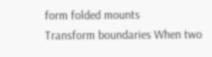form folded mounts
Transform boundaries When two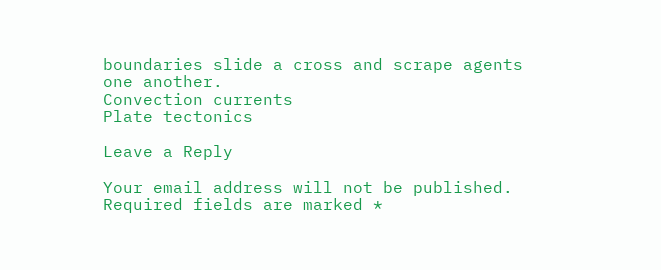boundaries slide a cross and scrape agents one another.
Convection currents
Plate tectonics

Leave a Reply

Your email address will not be published. Required fields are marked *